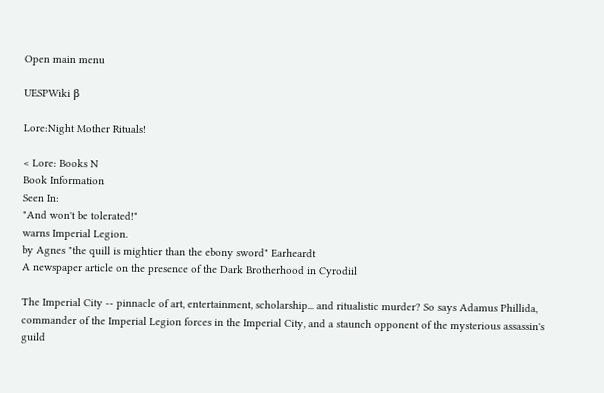Open main menu

UESPWiki β

Lore:Night Mother Rituals!

< Lore: Books N
Book Information
Seen In:
"And won't be tolerated!"
warns Imperial Legion.
by Agnes "the quill is mightier than the ebony sword" Earheardt
A newspaper article on the presence of the Dark Brotherhood in Cyrodiil

The Imperial City -- pinnacle of art, entertainment, scholarship... and ritualistic murder? So says Adamus Phillida, commander of the Imperial Legion forces in the Imperial City, and a staunch opponent of the mysterious assassin's guild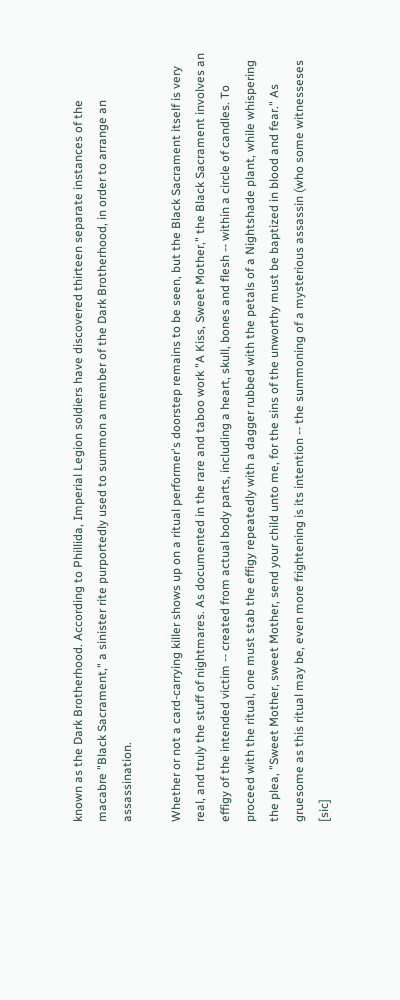known as the Dark Brotherhood. According to Phillida, Imperial Legion soldiers have discovered thirteen separate instances of the macabre "Black Sacrament," a sinister rite purportedly used to summon a member of the Dark Brotherhood, in order to arrange an assassination.

Whether or not a card-carrying killer shows up on a ritual performer's doorstep remains to be seen, but the Black Sacrament itself is very real, and truly the stuff of nightmares. As documented in the rare and taboo work "A Kiss, Sweet Mother," the Black Sacrament involves an effigy of the intended victim -- created from actual body parts, including a heart, skull, bones and flesh -- within a circle of candles. To proceed with the ritual, one must stab the effigy repeatedly with a dagger rubbed with the petals of a Nightshade plant, while whispering the plea, "Sweet Mother, sweet Mother, send your child unto me, for the sins of the unworthy must be baptized in blood and fear." As gruesome as this ritual may be, even more frightening is its intention -- the summoning of a mysterious assassin (who some witnesseses [sic]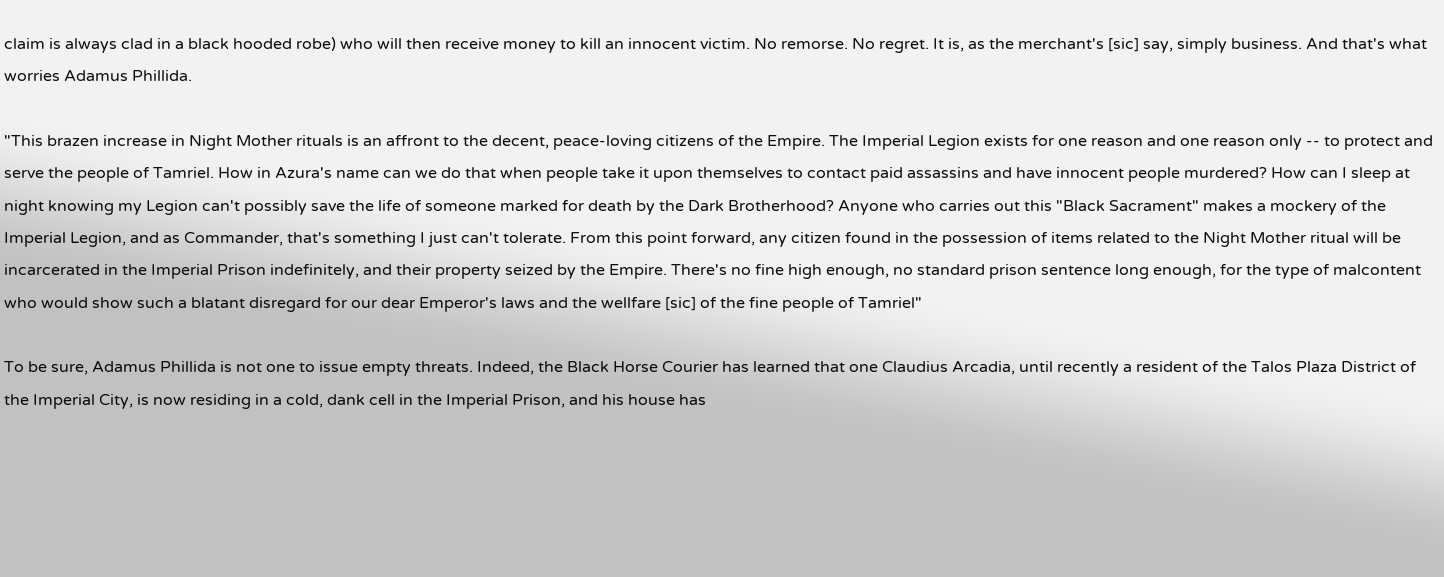claim is always clad in a black hooded robe) who will then receive money to kill an innocent victim. No remorse. No regret. It is, as the merchant's [sic] say, simply business. And that's what worries Adamus Phillida.

"This brazen increase in Night Mother rituals is an affront to the decent, peace-loving citizens of the Empire. The Imperial Legion exists for one reason and one reason only -- to protect and serve the people of Tamriel. How in Azura's name can we do that when people take it upon themselves to contact paid assassins and have innocent people murdered? How can I sleep at night knowing my Legion can't possibly save the life of someone marked for death by the Dark Brotherhood? Anyone who carries out this "Black Sacrament" makes a mockery of the Imperial Legion, and as Commander, that's something I just can't tolerate. From this point forward, any citizen found in the possession of items related to the Night Mother ritual will be incarcerated in the Imperial Prison indefinitely, and their property seized by the Empire. There's no fine high enough, no standard prison sentence long enough, for the type of malcontent who would show such a blatant disregard for our dear Emperor's laws and the wellfare [sic] of the fine people of Tamriel"

To be sure, Adamus Phillida is not one to issue empty threats. Indeed, the Black Horse Courier has learned that one Claudius Arcadia, until recently a resident of the Talos Plaza District of the Imperial City, is now residing in a cold, dank cell in the Imperial Prison, and his house has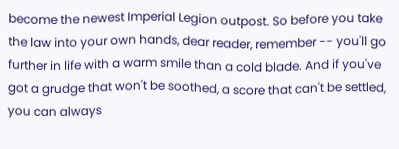become the newest Imperial Legion outpost. So before you take the law into your own hands, dear reader, remember -- you'll go further in life with a warm smile than a cold blade. And if you've got a grudge that won't be soothed, a score that can't be settled, you can always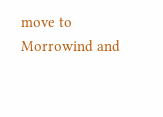move to Morrowind and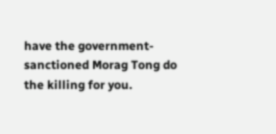have the government-sanctioned Morag Tong do the killing for you.